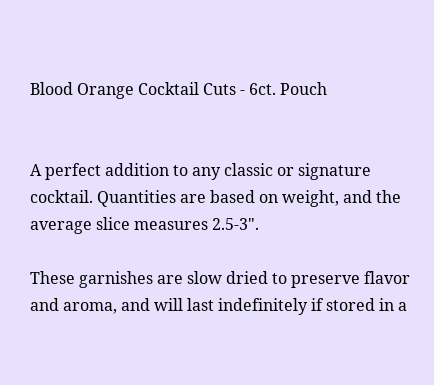Blood Orange Cocktail Cuts - 6ct. Pouch


A perfect addition to any classic or signature cocktail. Quantities are based on weight, and the average slice measures 2.5-3".

These garnishes are slow dried to preserve flavor and aroma, and will last indefinitely if stored in a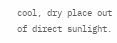cool, dry place out of direct sunlight.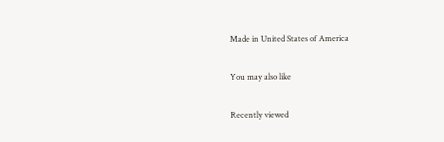Made in United States of America

You may also like

Recently viewed